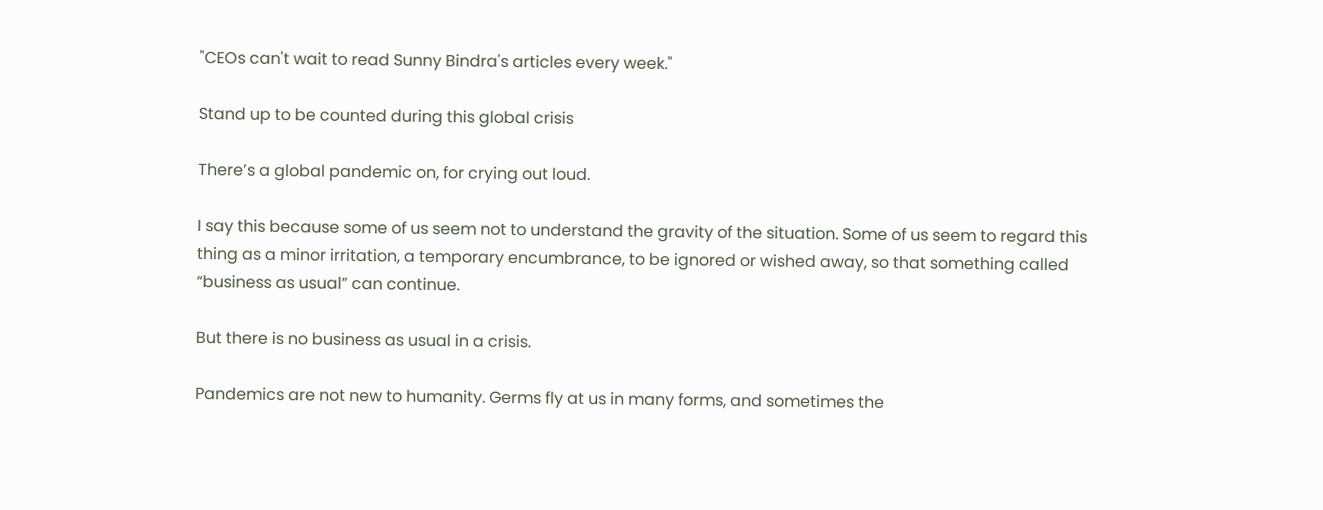"CEOs can't wait to read Sunny Bindra's articles every week."

Stand up to be counted during this global crisis

There’s a global pandemic on, for crying out loud.

I say this because some of us seem not to understand the gravity of the situation. Some of us seem to regard this thing as a minor irritation, a temporary encumbrance, to be ignored or wished away, so that something called “business as usual” can continue.

But there is no business as usual in a crisis.

Pandemics are not new to humanity. Germs fly at us in many forms, and sometimes the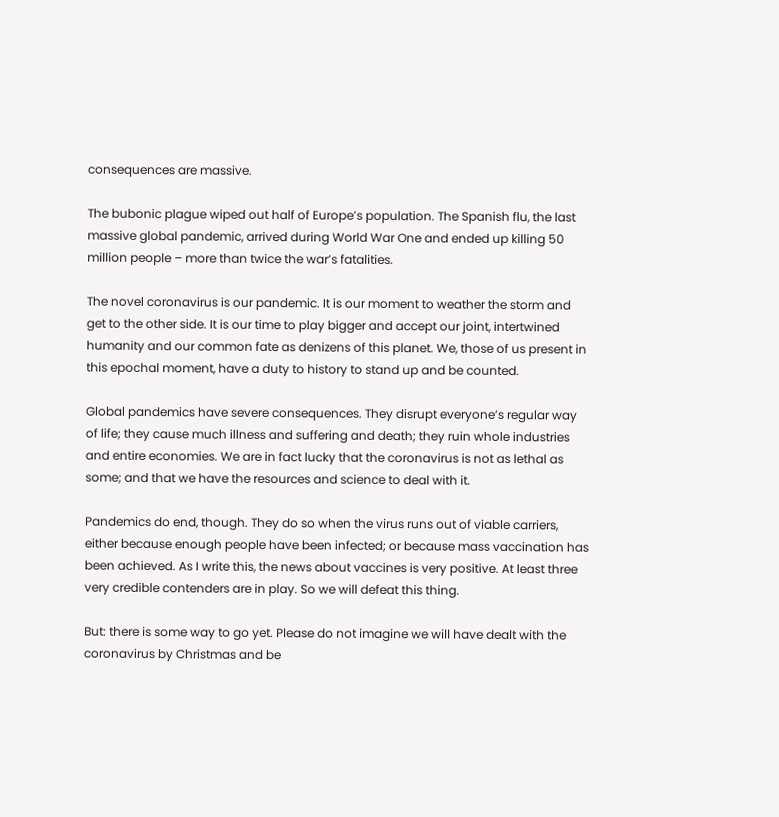consequences are massive.

The bubonic plague wiped out half of Europe’s population. The Spanish flu, the last massive global pandemic, arrived during World War One and ended up killing 50 million people – more than twice the war’s fatalities.

The novel coronavirus is our pandemic. It is our moment to weather the storm and get to the other side. It is our time to play bigger and accept our joint, intertwined humanity and our common fate as denizens of this planet. We, those of us present in this epochal moment, have a duty to history to stand up and be counted.

Global pandemics have severe consequences. They disrupt everyone’s regular way of life; they cause much illness and suffering and death; they ruin whole industries and entire economies. We are in fact lucky that the coronavirus is not as lethal as some; and that we have the resources and science to deal with it.

Pandemics do end, though. They do so when the virus runs out of viable carriers, either because enough people have been infected; or because mass vaccination has been achieved. As I write this, the news about vaccines is very positive. At least three very credible contenders are in play. So we will defeat this thing.

But: there is some way to go yet. Please do not imagine we will have dealt with the coronavirus by Christmas and be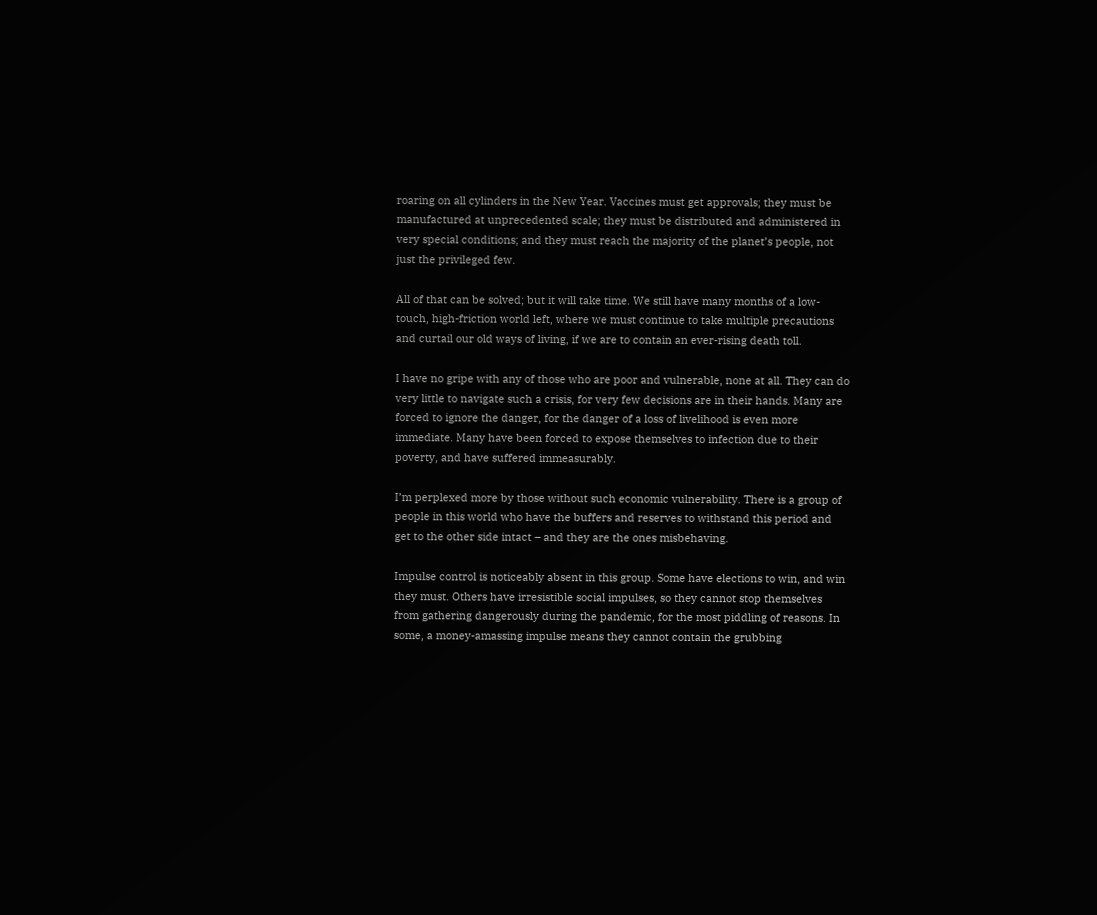roaring on all cylinders in the New Year. Vaccines must get approvals; they must be manufactured at unprecedented scale; they must be distributed and administered in very special conditions; and they must reach the majority of the planet’s people, not just the privileged few.

All of that can be solved; but it will take time. We still have many months of a low-touch, high-friction world left, where we must continue to take multiple precautions and curtail our old ways of living, if we are to contain an ever-rising death toll.

I have no gripe with any of those who are poor and vulnerable, none at all. They can do very little to navigate such a crisis, for very few decisions are in their hands. Many are forced to ignore the danger, for the danger of a loss of livelihood is even more immediate. Many have been forced to expose themselves to infection due to their poverty, and have suffered immeasurably.

I’m perplexed more by those without such economic vulnerability. There is a group of people in this world who have the buffers and reserves to withstand this period and get to the other side intact – and they are the ones misbehaving.

Impulse control is noticeably absent in this group. Some have elections to win, and win they must. Others have irresistible social impulses, so they cannot stop themselves from gathering dangerously during the pandemic, for the most piddling of reasons. In some, a money-amassing impulse means they cannot contain the grubbing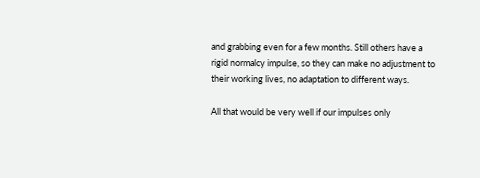and grabbing even for a few months. Still others have a rigid normalcy impulse, so they can make no adjustment to their working lives, no adaptation to different ways.

All that would be very well if our impulses only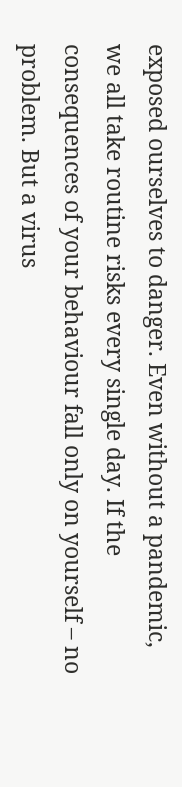exposed ourselves to danger. Even without a pandemic, we all take routine risks every single day. If the consequences of your behaviour fall only on yourself – no problem. But a virus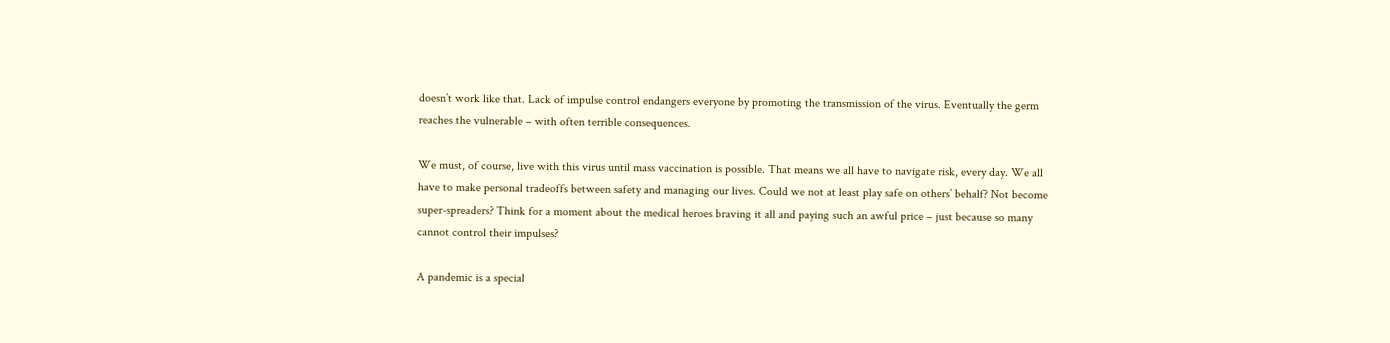doesn’t work like that. Lack of impulse control endangers everyone by promoting the transmission of the virus. Eventually the germ reaches the vulnerable – with often terrible consequences.

We must, of course, live with this virus until mass vaccination is possible. That means we all have to navigate risk, every day. We all have to make personal tradeoffs between safety and managing our lives. Could we not at least play safe on others’ behalf? Not become super-spreaders? Think for a moment about the medical heroes braving it all and paying such an awful price – just because so many cannot control their impulses?

A pandemic is a special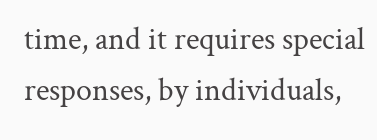time, and it requires special responses, by individuals,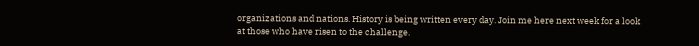organizations and nations. History is being written every day. Join me here next week for a look at those who have risen to the challenge.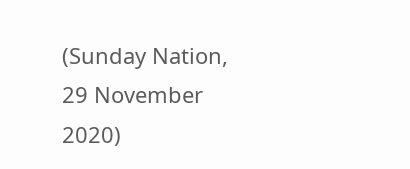(Sunday Nation, 29 November 2020)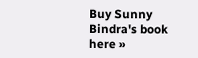Buy Sunny Bindra's book
here »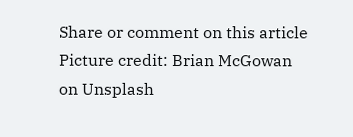Share or comment on this article
Picture credit: Brian McGowan on Unsplash